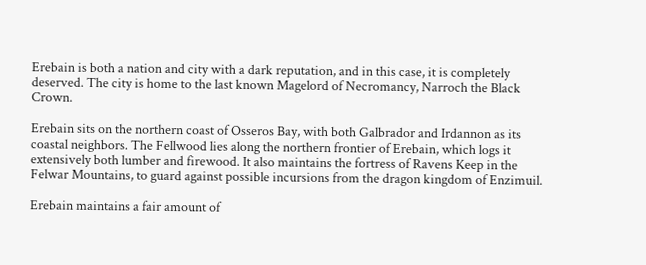Erebain is both a nation and city with a dark reputation, and in this case, it is completely deserved. The city is home to the last known Magelord of Necromancy, Narroch the Black Crown.

Erebain sits on the northern coast of Osseros Bay, with both Galbrador and Irdannon as its coastal neighbors. The Fellwood lies along the northern frontier of Erebain, which logs it extensively both lumber and firewood. It also maintains the fortress of Ravens Keep in the Felwar Mountains, to guard against possible incursions from the dragon kingdom of Enzimuil.

Erebain maintains a fair amount of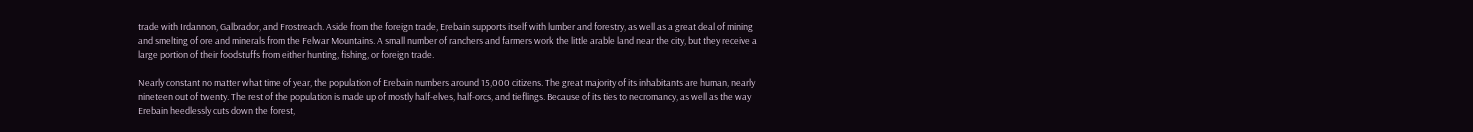trade with Irdannon, Galbrador, and Frostreach. Aside from the foreign trade, Erebain supports itself with lumber and forestry, as well as a great deal of mining and smelting of ore and minerals from the Felwar Mountains. A small number of ranchers and farmers work the little arable land near the city, but they receive a large portion of their foodstuffs from either hunting, fishing, or foreign trade.

Nearly constant no matter what time of year, the population of Erebain numbers around 15,000 citizens. The great majority of its inhabitants are human, nearly nineteen out of twenty. The rest of the population is made up of mostly half-elves, half-orcs, and tieflings. Because of its ties to necromancy, as well as the way Erebain heedlessly cuts down the forest,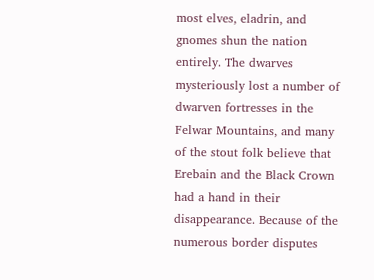most elves, eladrin, and gnomes shun the nation entirely. The dwarves mysteriously lost a number of dwarven fortresses in the Felwar Mountains, and many of the stout folk believe that Erebain and the Black Crown had a hand in their disappearance. Because of the numerous border disputes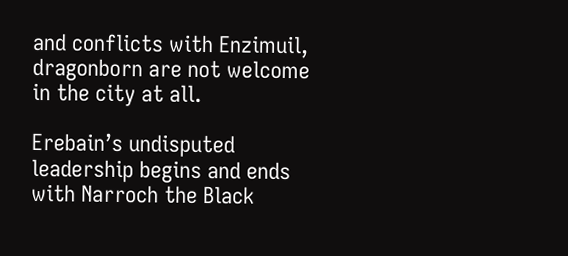and conflicts with Enzimuil, dragonborn are not welcome in the city at all.

Erebain’s undisputed leadership begins and ends with Narroch the Black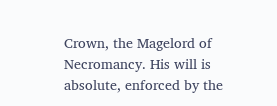Crown, the Magelord of Necromancy. His will is absolute, enforced by the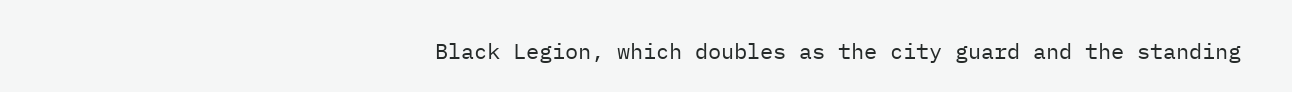Black Legion, which doubles as the city guard and the standing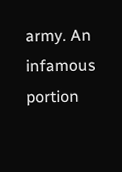army. An infamous portion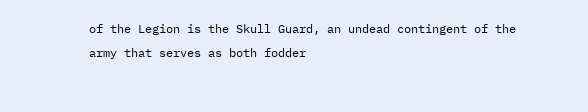of the Legion is the Skull Guard, an undead contingent of the army that serves as both fodder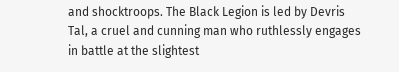and shocktroops. The Black Legion is led by Devris Tal, a cruel and cunning man who ruthlessly engages in battle at the slightest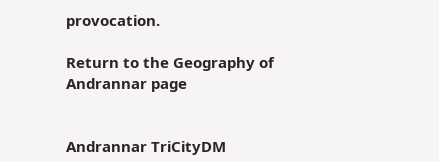provocation.

Return to the Geography of Andrannar page


Andrannar TriCityDM